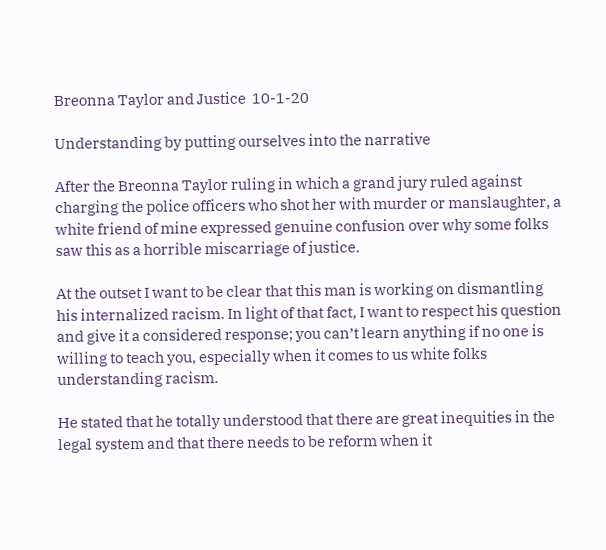Breonna Taylor and Justice  10-1-20

Understanding by putting ourselves into the narrative

After the Breonna Taylor ruling in which a grand jury ruled against charging the police officers who shot her with murder or manslaughter, a white friend of mine expressed genuine confusion over why some folks saw this as a horrible miscarriage of justice.

At the outset I want to be clear that this man is working on dismantling his internalized racism. In light of that fact, I want to respect his question and give it a considered response; you can’t learn anything if no one is willing to teach you, especially when it comes to us white folks understanding racism.

He stated that he totally understood that there are great inequities in the legal system and that there needs to be reform when it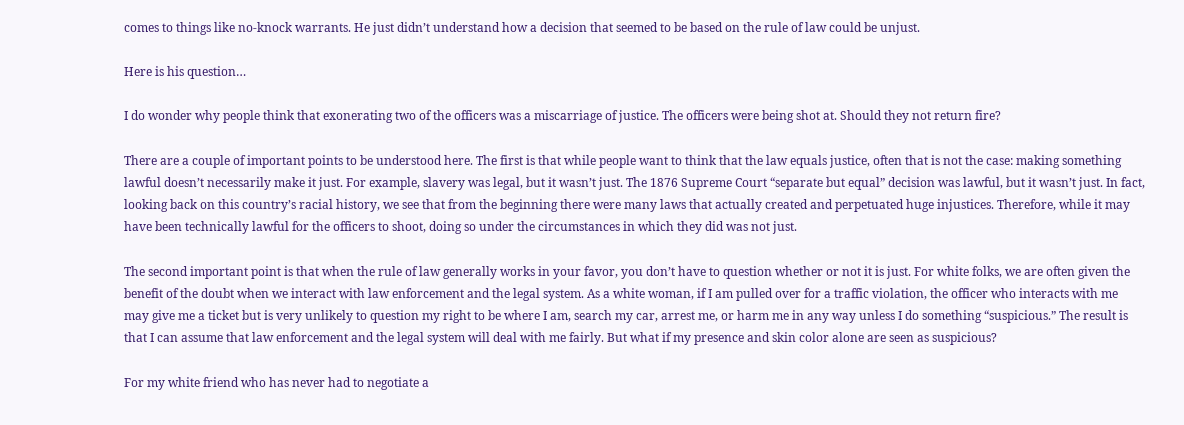comes to things like no-knock warrants. He just didn’t understand how a decision that seemed to be based on the rule of law could be unjust.

Here is his question…

I do wonder why people think that exonerating two of the officers was a miscarriage of justice. The officers were being shot at. Should they not return fire?

There are a couple of important points to be understood here. The first is that while people want to think that the law equals justice, often that is not the case: making something lawful doesn’t necessarily make it just. For example, slavery was legal, but it wasn’t just. The 1876 Supreme Court “separate but equal” decision was lawful, but it wasn’t just. In fact, looking back on this country’s racial history, we see that from the beginning there were many laws that actually created and perpetuated huge injustices. Therefore, while it may have been technically lawful for the officers to shoot, doing so under the circumstances in which they did was not just.

The second important point is that when the rule of law generally works in your favor, you don’t have to question whether or not it is just. For white folks, we are often given the benefit of the doubt when we interact with law enforcement and the legal system. As a white woman, if I am pulled over for a traffic violation, the officer who interacts with me may give me a ticket but is very unlikely to question my right to be where I am, search my car, arrest me, or harm me in any way unless I do something “suspicious.” The result is that I can assume that law enforcement and the legal system will deal with me fairly. But what if my presence and skin color alone are seen as suspicious?

For my white friend who has never had to negotiate a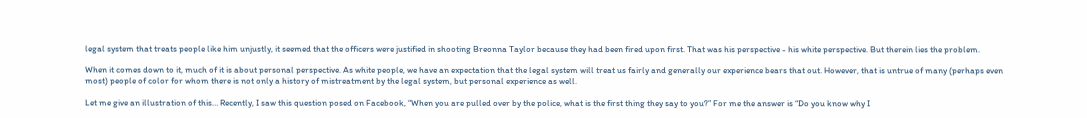legal system that treats people like him unjustly, it seemed that the officers were justified in shooting Breonna Taylor because they had been fired upon first. That was his perspective - his white perspective. But therein lies the problem.

When it comes down to it, much of it is about personal perspective. As white people, we have an expectation that the legal system will treat us fairly and generally our experience bears that out. However, that is untrue of many (perhaps even most) people of color for whom there is not only a history of mistreatment by the legal system, but personal experience as well.

Let me give an illustration of this… Recently, I saw this question posed on Facebook, “When you are pulled over by the police, what is the first thing they say to you?” For me the answer is “Do you know why I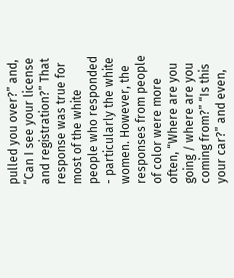pulled you over?” and, “Can I see your license and registration?” That response was true for most of the white people who responded - particularly the white women. However, the responses from people of color were more often, “Where are you going / where are you coming from?” “Is this your car?” and even,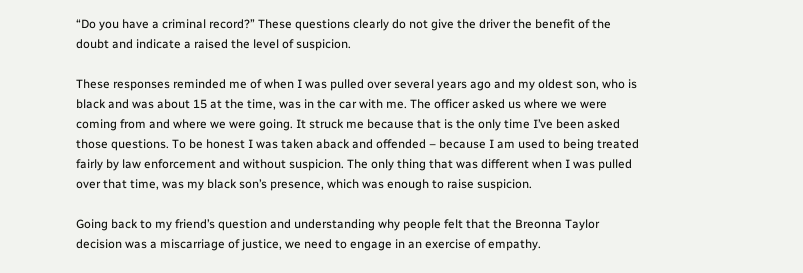“Do you have a criminal record?” These questions clearly do not give the driver the benefit of the doubt and indicate a raised the level of suspicion.

These responses reminded me of when I was pulled over several years ago and my oldest son, who is black and was about 15 at the time, was in the car with me. The officer asked us where we were coming from and where we were going. It struck me because that is the only time I’ve been asked those questions. To be honest I was taken aback and offended – because I am used to being treated fairly by law enforcement and without suspicion. The only thing that was different when I was pulled over that time, was my black son’s presence, which was enough to raise suspicion.

Going back to my friend’s question and understanding why people felt that the Breonna Taylor decision was a miscarriage of justice, we need to engage in an exercise of empathy.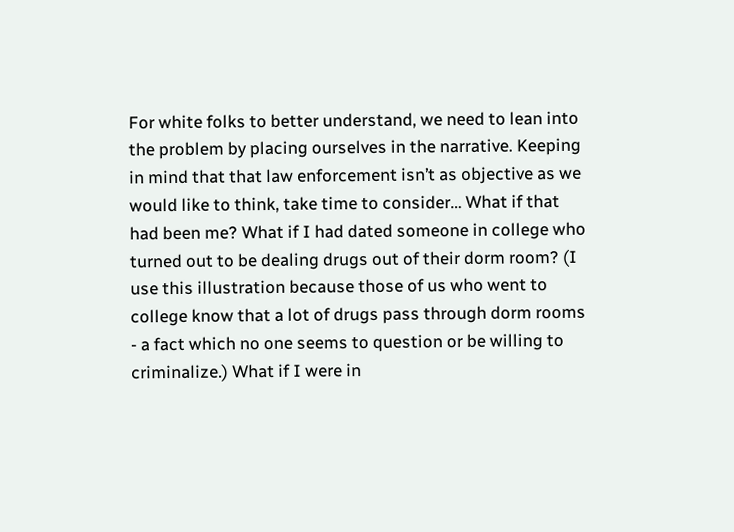For white folks to better understand, we need to lean into the problem by placing ourselves in the narrative. Keeping in mind that that law enforcement isn’t as objective as we would like to think, take time to consider… What if that had been me? What if I had dated someone in college who turned out to be dealing drugs out of their dorm room? (I use this illustration because those of us who went to college know that a lot of drugs pass through dorm rooms - a fact which no one seems to question or be willing to criminalize.) What if I were in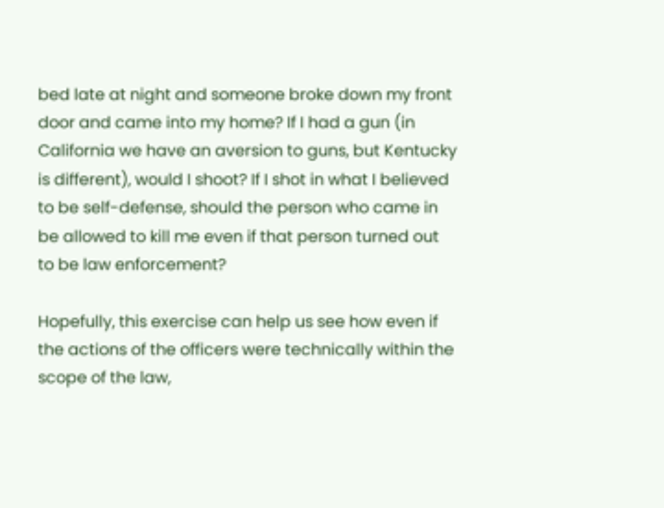bed late at night and someone broke down my front door and came into my home? If I had a gun (in California we have an aversion to guns, but Kentucky is different), would I shoot? If I shot in what I believed to be self-defense, should the person who came in be allowed to kill me even if that person turned out to be law enforcement?

Hopefully, this exercise can help us see how even if the actions of the officers were technically within the scope of the law,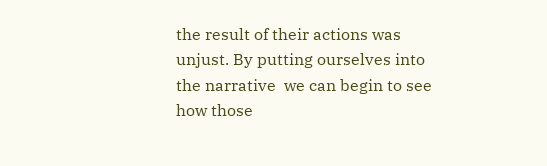the result of their actions was unjust. By putting ourselves into the narrative  we can begin to see how those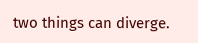two things can diverge.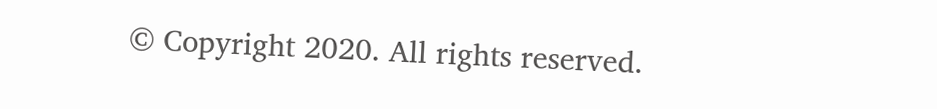© Copyright 2020. All rights reserved.